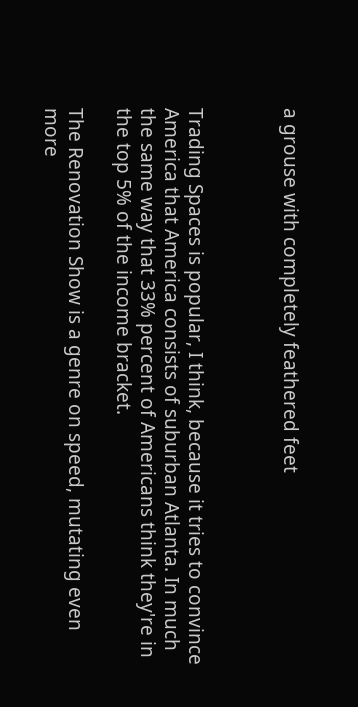a grouse with completely feathered feet



Trading Spaces is popular, I think, because it tries to convince America that America consists of suburban Atlanta. In much the same way that 33% percent of Americans think they're in the top 5% of the income bracket.

The Renovation Show is a genre on speed, mutating even more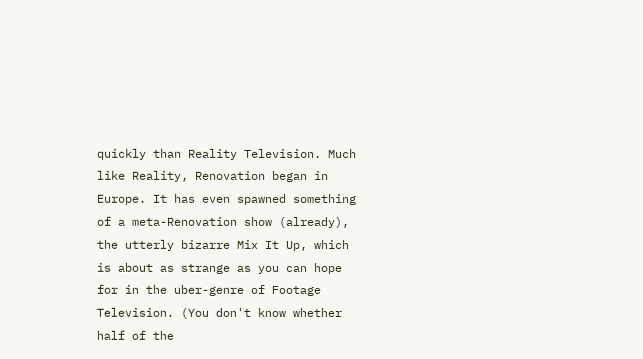quickly than Reality Television. Much like Reality, Renovation began in Europe. It has even spawned something of a meta-Renovation show (already), the utterly bizarre Mix It Up, which is about as strange as you can hope for in the uber-genre of Footage Television. (You don't know whether half of the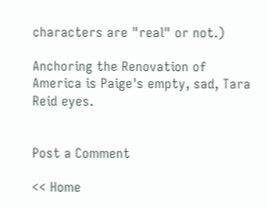characters are "real" or not.)

Anchoring the Renovation of America is Paige's empty, sad, Tara Reid eyes.


Post a Comment

<< Home